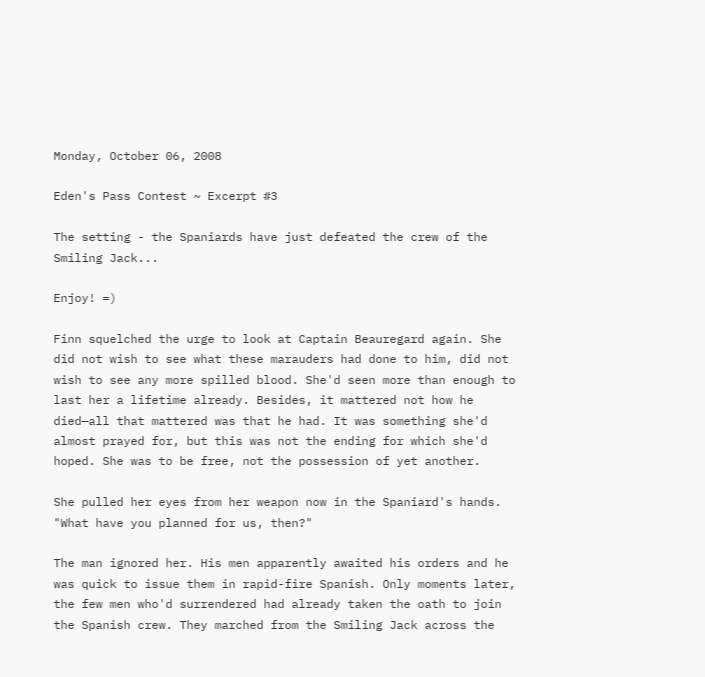Monday, October 06, 2008

Eden's Pass Contest ~ Excerpt #3

The setting - the Spaniards have just defeated the crew of the Smiling Jack...

Enjoy! =)

Finn squelched the urge to look at Captain Beauregard again. She did not wish to see what these marauders had done to him, did not wish to see any more spilled blood. She'd seen more than enough to last her a lifetime already. Besides, it mattered not how he died—all that mattered was that he had. It was something she'd almost prayed for, but this was not the ending for which she'd hoped. She was to be free, not the possession of yet another.

She pulled her eyes from her weapon now in the Spaniard's hands. "What have you planned for us, then?"

The man ignored her. His men apparently awaited his orders and he was quick to issue them in rapid-fire Spanish. Only moments later, the few men who'd surrendered had already taken the oath to join the Spanish crew. They marched from the Smiling Jack across the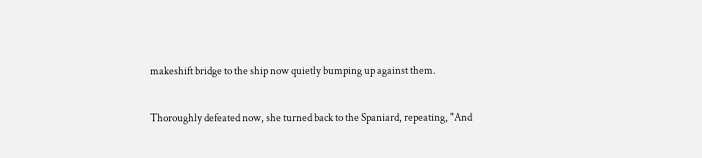makeshift bridge to the ship now quietly bumping up against them.

Thoroughly defeated now, she turned back to the Spaniard, repeating, "And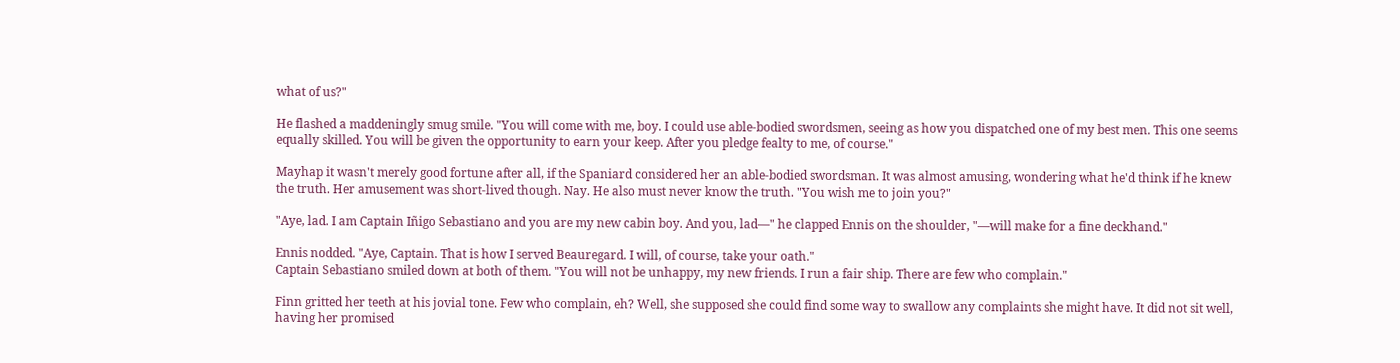what of us?"

He flashed a maddeningly smug smile. "You will come with me, boy. I could use able-bodied swordsmen, seeing as how you dispatched one of my best men. This one seems equally skilled. You will be given the opportunity to earn your keep. After you pledge fealty to me, of course."

Mayhap it wasn't merely good fortune after all, if the Spaniard considered her an able-bodied swordsman. It was almost amusing, wondering what he'd think if he knew the truth. Her amusement was short-lived though. Nay. He also must never know the truth. "You wish me to join you?"

"Aye, lad. I am Captain Iñigo Sebastiano and you are my new cabin boy. And you, lad—" he clapped Ennis on the shoulder, "—will make for a fine deckhand."

Ennis nodded. "Aye, Captain. That is how I served Beauregard. I will, of course, take your oath."
Captain Sebastiano smiled down at both of them. "You will not be unhappy, my new friends. I run a fair ship. There are few who complain."

Finn gritted her teeth at his jovial tone. Few who complain, eh? Well, she supposed she could find some way to swallow any complaints she might have. It did not sit well, having her promised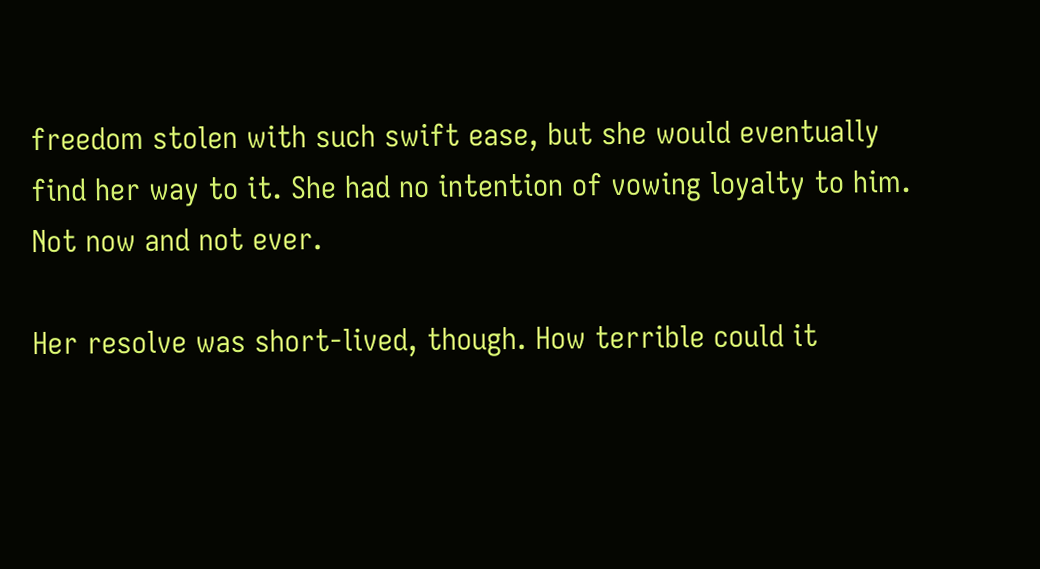freedom stolen with such swift ease, but she would eventually find her way to it. She had no intention of vowing loyalty to him. Not now and not ever.

Her resolve was short-lived, though. How terrible could it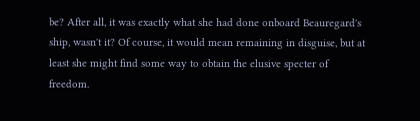be? After all, it was exactly what she had done onboard Beauregard's ship, wasn't it? Of course, it would mean remaining in disguise, but at least she might find some way to obtain the elusive specter of freedom.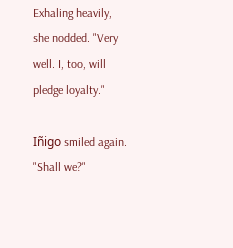Exhaling heavily, she nodded. "Very well. I, too, will pledge loyalty."

Iñigo smiled again. "Shall we?"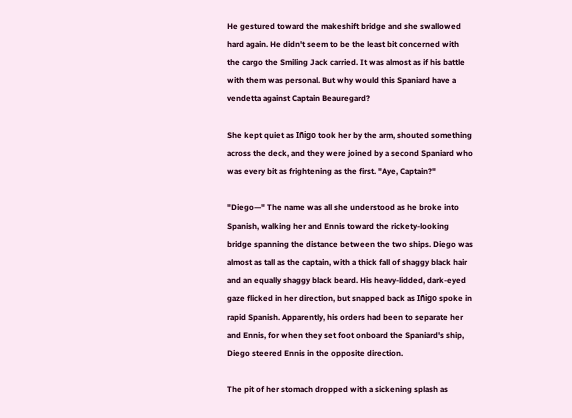He gestured toward the makeshift bridge and she swallowed hard again. He didn't seem to be the least bit concerned with the cargo the Smiling Jack carried. It was almost as if his battle with them was personal. But why would this Spaniard have a vendetta against Captain Beauregard?

She kept quiet as Iñigo took her by the arm, shouted something across the deck, and they were joined by a second Spaniard who was every bit as frightening as the first. "Aye, Captain?"

"Diego—" The name was all she understood as he broke into Spanish, walking her and Ennis toward the rickety-looking bridge spanning the distance between the two ships. Diego was almost as tall as the captain, with a thick fall of shaggy black hair and an equally shaggy black beard. His heavy-lidded, dark-eyed gaze flicked in her direction, but snapped back as Iñigo spoke in rapid Spanish. Apparently, his orders had been to separate her and Ennis, for when they set foot onboard the Spaniard's ship, Diego steered Ennis in the opposite direction.

The pit of her stomach dropped with a sickening splash as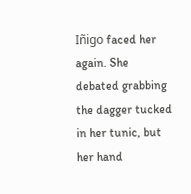Iñigo faced her again. She debated grabbing the dagger tucked in her tunic, but her hand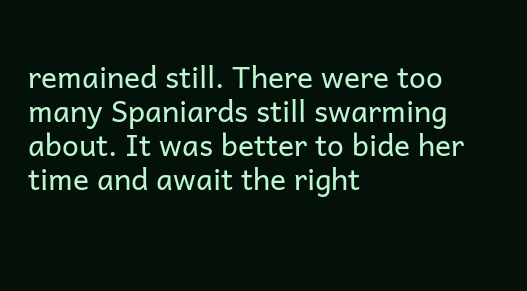remained still. There were too many Spaniards still swarming about. It was better to bide her time and await the right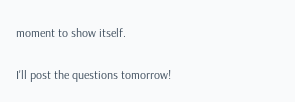moment to show itself.


I'll post the questions tomorrow!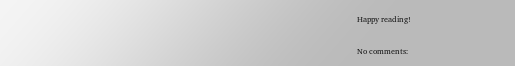Happy reading!

No comments: